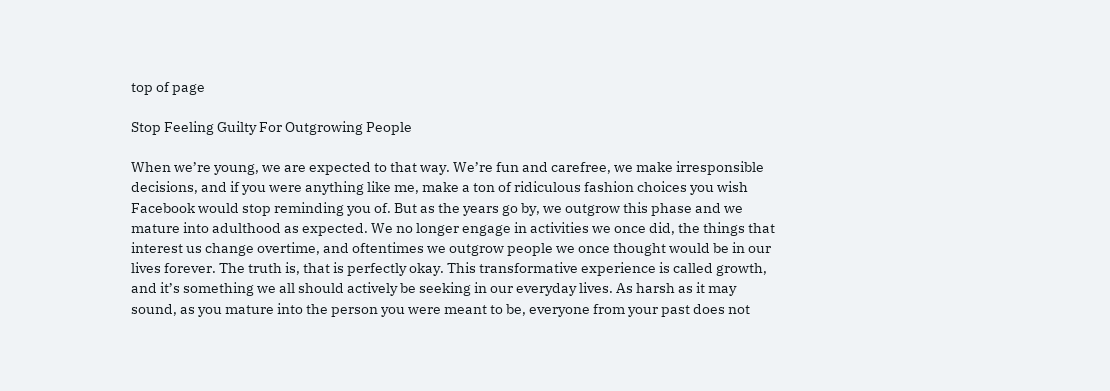top of page

Stop Feeling Guilty For Outgrowing People

When we’re young, we are expected to that way. We’re fun and carefree, we make irresponsible decisions, and if you were anything like me, make a ton of ridiculous fashion choices you wish Facebook would stop reminding you of. But as the years go by, we outgrow this phase and we mature into adulthood as expected. We no longer engage in activities we once did, the things that interest us change overtime, and oftentimes we outgrow people we once thought would be in our lives forever. The truth is, that is perfectly okay. This transformative experience is called growth, and it’s something we all should actively be seeking in our everyday lives. As harsh as it may sound, as you mature into the person you were meant to be, everyone from your past does not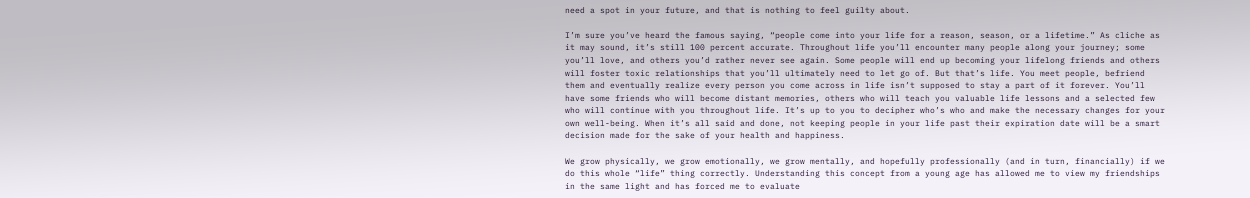need a spot in your future, and that is nothing to feel guilty about.

I’m sure you’ve heard the famous saying, “people come into your life for a reason, season, or a lifetime.” As cliche as it may sound, it’s still 100 percent accurate. Throughout life you’ll encounter many people along your journey; some you’ll love, and others you’d rather never see again. Some people will end up becoming your lifelong friends and others will foster toxic relationships that you’ll ultimately need to let go of. But that’s life. You meet people, befriend them and eventually realize every person you come across in life isn’t supposed to stay a part of it forever. You’ll have some friends who will become distant memories, others who will teach you valuable life lessons and a selected few who will continue with you throughout life. It’s up to you to decipher who’s who and make the necessary changes for your own well-being. When it’s all said and done, not keeping people in your life past their expiration date will be a smart decision made for the sake of your health and happiness.

We grow physically, we grow emotionally, we grow mentally, and hopefully professionally (and in turn, financially) if we do this whole “life” thing correctly. Understanding this concept from a young age has allowed me to view my friendships in the same light and has forced me to evaluate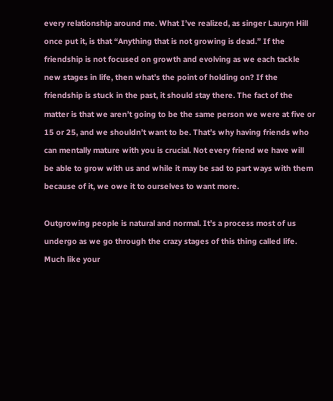every relationship around me. What I’ve realized, as singer Lauryn Hill once put it, is that “Anything that is not growing is dead.” If the friendship is not focused on growth and evolving as we each tackle new stages in life, then what’s the point of holding on? If the friendship is stuck in the past, it should stay there. The fact of the matter is that we aren’t going to be the same person we were at five or 15 or 25, and we shouldn’t want to be. That’s why having friends who can mentally mature with you is crucial. Not every friend we have will be able to grow with us and while it may be sad to part ways with them because of it, we owe it to ourselves to want more.

Outgrowing people is natural and normal. It’s a process most of us undergo as we go through the crazy stages of this thing called life. Much like your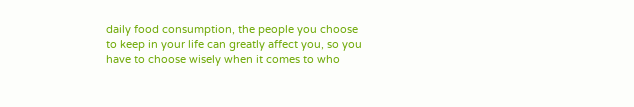daily food consumption, the people you choose to keep in your life can greatly affect you, so you have to choose wisely when it comes to who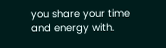you share your time and energy with.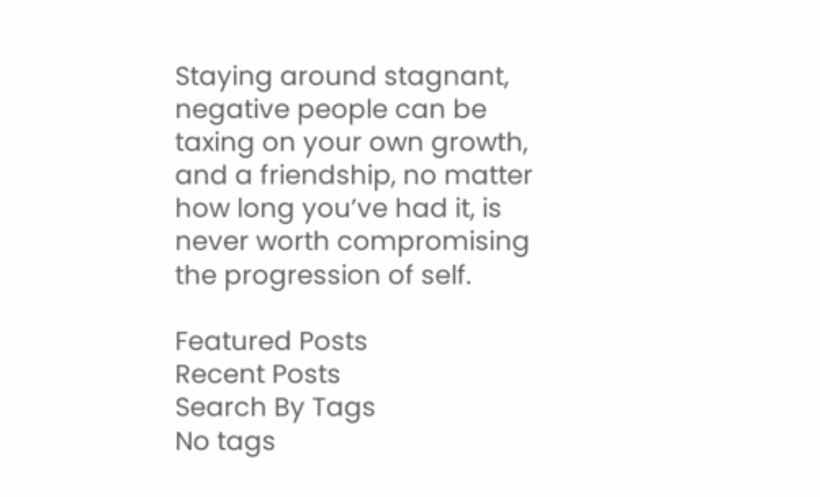Staying around stagnant, negative people can be taxing on your own growth, and a friendship, no matter how long you’ve had it, is never worth compromising the progression of self.

Featured Posts
Recent Posts
Search By Tags
No tags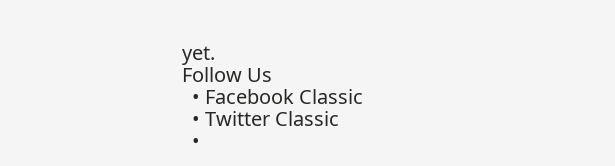yet.
Follow Us
  • Facebook Classic
  • Twitter Classic
  •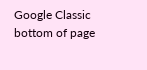Google Classic
bottom of page